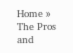Home » The Pros and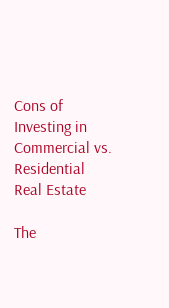Cons of Investing in Commercial vs. Residential Real Estate

The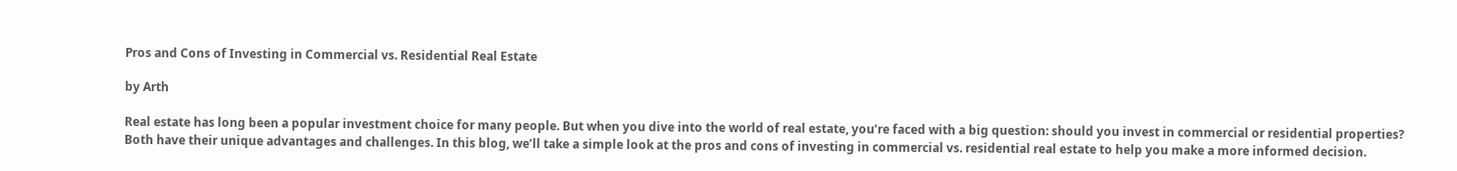Pros and Cons of Investing in Commercial vs. Residential Real Estate

by Arth

Real estate has long been a popular investment choice for many people. But when you dive into the world of real estate, you’re faced with a big question: should you invest in commercial or residential properties? Both have their unique advantages and challenges. In this blog, we’ll take a simple look at the pros and cons of investing in commercial vs. residential real estate to help you make a more informed decision.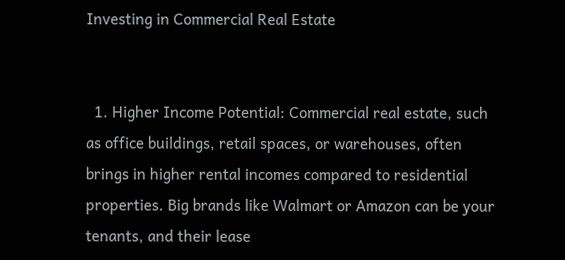Investing in Commercial Real Estate


  1. Higher Income Potential: Commercial real estate, such as office buildings, retail spaces, or warehouses, often brings in higher rental incomes compared to residential properties. Big brands like Walmart or Amazon can be your tenants, and their lease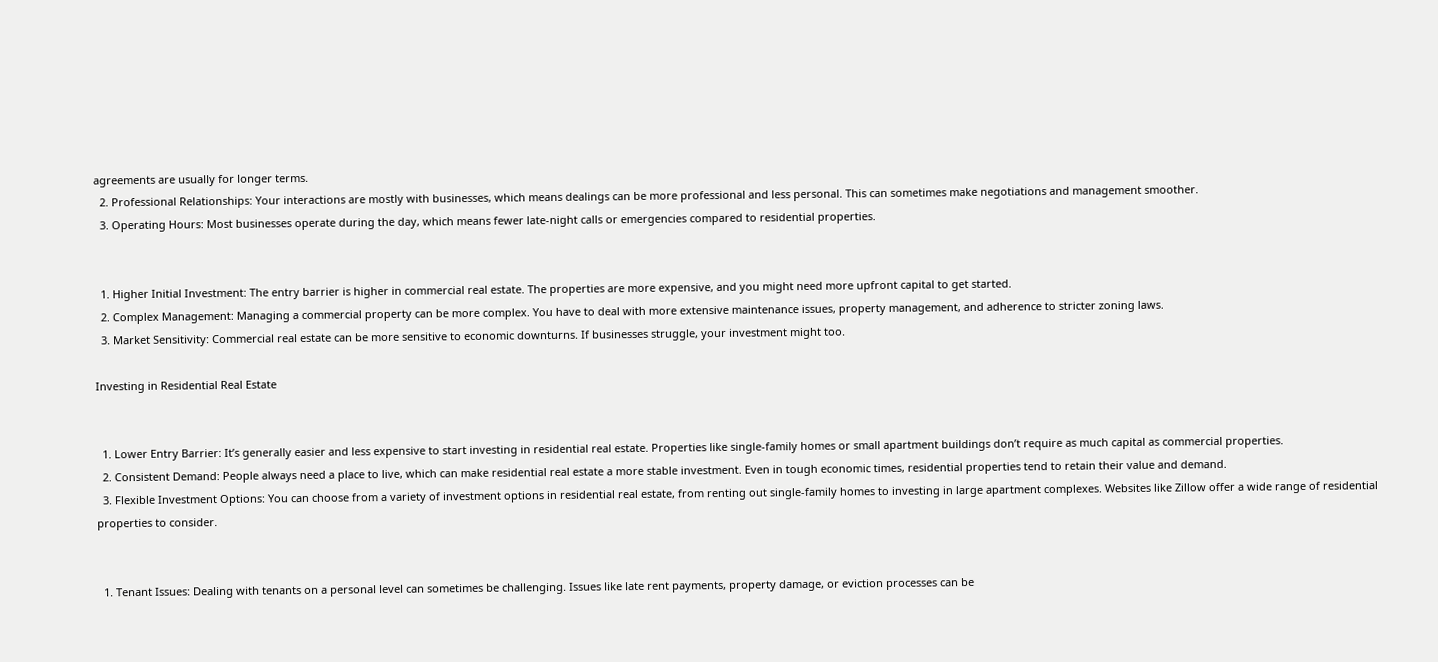agreements are usually for longer terms.
  2. Professional Relationships: Your interactions are mostly with businesses, which means dealings can be more professional and less personal. This can sometimes make negotiations and management smoother.
  3. Operating Hours: Most businesses operate during the day, which means fewer late-night calls or emergencies compared to residential properties.


  1. Higher Initial Investment: The entry barrier is higher in commercial real estate. The properties are more expensive, and you might need more upfront capital to get started.
  2. Complex Management: Managing a commercial property can be more complex. You have to deal with more extensive maintenance issues, property management, and adherence to stricter zoning laws.
  3. Market Sensitivity: Commercial real estate can be more sensitive to economic downturns. If businesses struggle, your investment might too.

Investing in Residential Real Estate


  1. Lower Entry Barrier: It’s generally easier and less expensive to start investing in residential real estate. Properties like single-family homes or small apartment buildings don’t require as much capital as commercial properties.
  2. Consistent Demand: People always need a place to live, which can make residential real estate a more stable investment. Even in tough economic times, residential properties tend to retain their value and demand.
  3. Flexible Investment Options: You can choose from a variety of investment options in residential real estate, from renting out single-family homes to investing in large apartment complexes. Websites like Zillow offer a wide range of residential properties to consider.


  1. Tenant Issues: Dealing with tenants on a personal level can sometimes be challenging. Issues like late rent payments, property damage, or eviction processes can be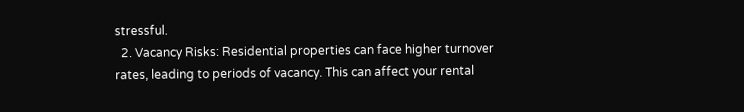stressful.
  2. Vacancy Risks: Residential properties can face higher turnover rates, leading to periods of vacancy. This can affect your rental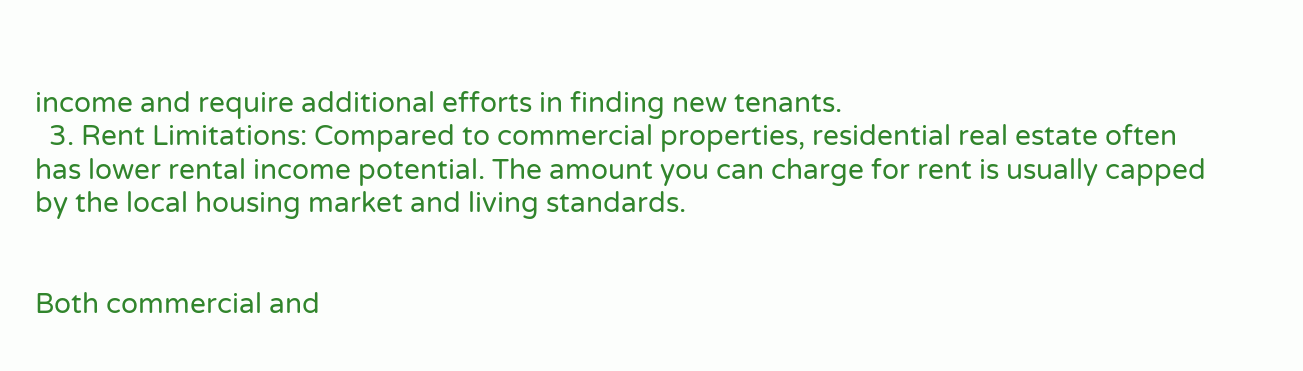income and require additional efforts in finding new tenants.
  3. Rent Limitations: Compared to commercial properties, residential real estate often has lower rental income potential. The amount you can charge for rent is usually capped by the local housing market and living standards.


Both commercial and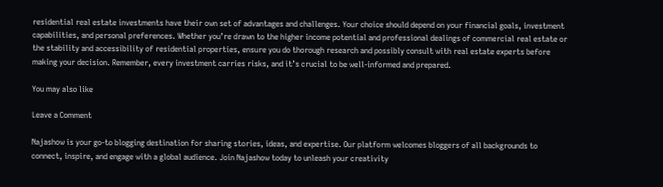residential real estate investments have their own set of advantages and challenges. Your choice should depend on your financial goals, investment capabilities, and personal preferences. Whether you’re drawn to the higher income potential and professional dealings of commercial real estate or the stability and accessibility of residential properties, ensure you do thorough research and possibly consult with real estate experts before making your decision. Remember, every investment carries risks, and it’s crucial to be well-informed and prepared.

You may also like

Leave a Comment

Najashow is your go-to blogging destination for sharing stories, ideas, and expertise. Our platform welcomes bloggers of all backgrounds to connect, inspire, and engage with a global audience. Join Najashow today to unleash your creativity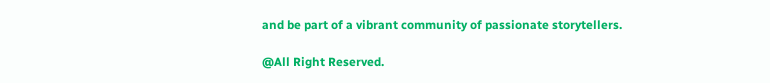and be part of a vibrant community of passionate storytellers.

@All Right Reserved.